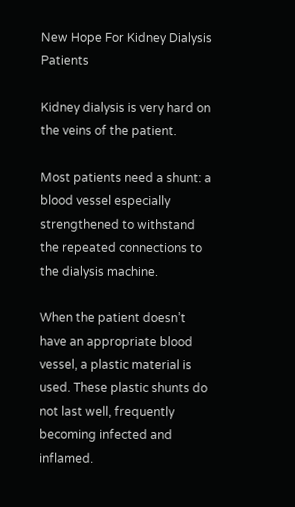New Hope For Kidney Dialysis Patients

Kidney dialysis is very hard on the veins of the patient.

Most patients need a shunt: a blood vessel especially strengthened to withstand the repeated connections to the dialysis machine.

When the patient doesn’t have an appropriate blood vessel, a plastic material is used. These plastic shunts do not last well, frequently becoming infected and inflamed.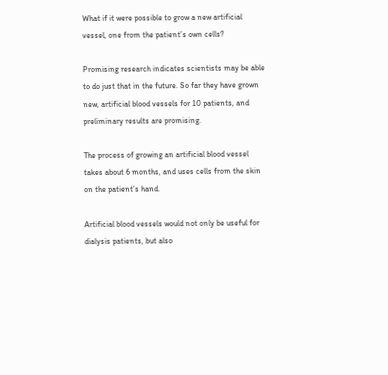What if it were possible to grow a new artificial vessel, one from the patient’s own cells?

Promising research indicates scientists may be able to do just that in the future. So far they have grown new, artificial blood vessels for 10 patients, and preliminary results are promising.

The process of growing an artificial blood vessel takes about 6 months, and uses cells from the skin on the patient’s hand.

Artificial blood vessels would not only be useful for dialysis patients, but also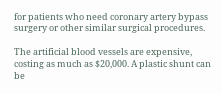for patients who need coronary artery bypass surgery or other similar surgical procedures.

The artificial blood vessels are expensive, costing as much as $20,000. A plastic shunt can be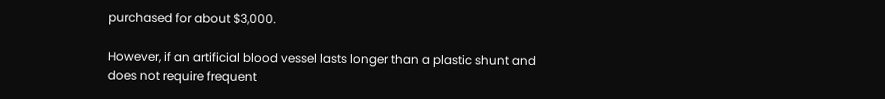purchased for about $3,000.

However, if an artificial blood vessel lasts longer than a plastic shunt and does not require frequent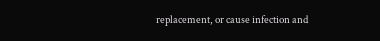replacement, or cause infection and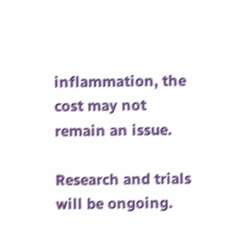inflammation, the cost may not remain an issue.

Research and trials will be ongoing.